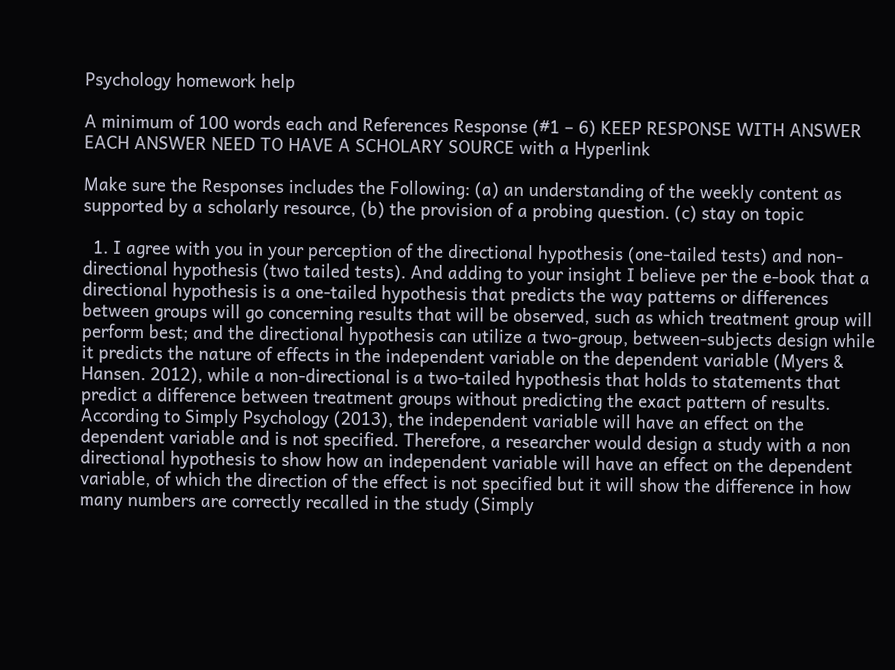Psychology homework help

A minimum of 100 words each and References Response (#1 – 6) KEEP RESPONSE WITH ANSWER EACH ANSWER NEED TO HAVE A SCHOLARY SOURCE with a Hyperlink

Make sure the Responses includes the Following: (a) an understanding of the weekly content as supported by a scholarly resource, (b) the provision of a probing question. (c) stay on topic

  1. I agree with you in your perception of the directional hypothesis (one-tailed tests) and non-directional hypothesis (two tailed tests). And adding to your insight I believe per the e-book that a directional hypothesis is a one-tailed hypothesis that predicts the way patterns or differences between groups will go concerning results that will be observed, such as which treatment group will perform best; and the directional hypothesis can utilize a two-group, between-subjects design while it predicts the nature of effects in the independent variable on the dependent variable (Myers & Hansen. 2012), while a non-directional is a two-tailed hypothesis that holds to statements that predict a difference between treatment groups without predicting the exact pattern of results. According to Simply Psychology (2013), the independent variable will have an effect on the dependent variable and is not specified. Therefore, a researcher would design a study with a non directional hypothesis to show how an independent variable will have an effect on the dependent variable, of which the direction of the effect is not specified but it will show the difference in how many numbers are correctly recalled in the study (Simply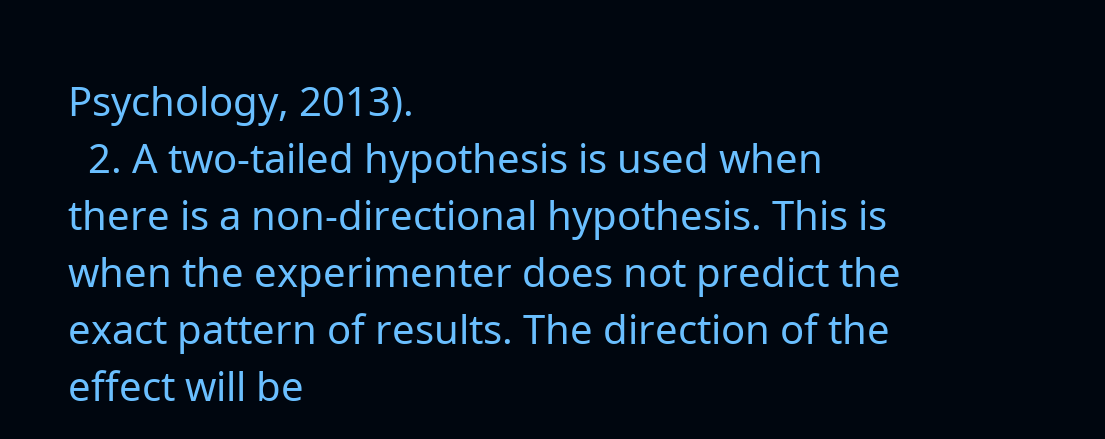Psychology, 2013).
  2. A two-tailed hypothesis is used when there is a non-directional hypothesis. This is when the experimenter does not predict the exact pattern of results. The direction of the effect will be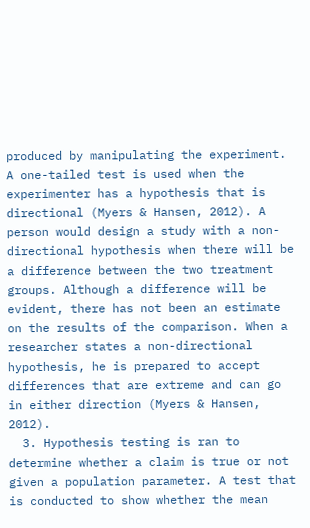produced by manipulating the experiment. A one-tailed test is used when the experimenter has a hypothesis that is directional (Myers & Hansen, 2012). A person would design a study with a non-directional hypothesis when there will be a difference between the two treatment groups. Although a difference will be evident, there has not been an estimate on the results of the comparison. When a researcher states a non-directional hypothesis, he is prepared to accept differences that are extreme and can go in either direction (Myers & Hansen, 2012).
  3. Hypothesis testing is ran to determine whether a claim is true or not given a population parameter. A test that is conducted to show whether the mean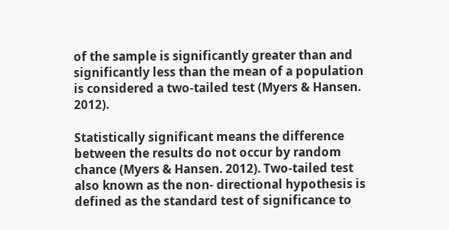of the sample is significantly greater than and significantly less than the mean of a population is considered a two-tailed test (Myers & Hansen. 2012).

Statistically significant means the difference between the results do not occur by random chance (Myers & Hansen. 2012). Two-tailed test also known as the non- directional hypothesis is defined as the standard test of significance to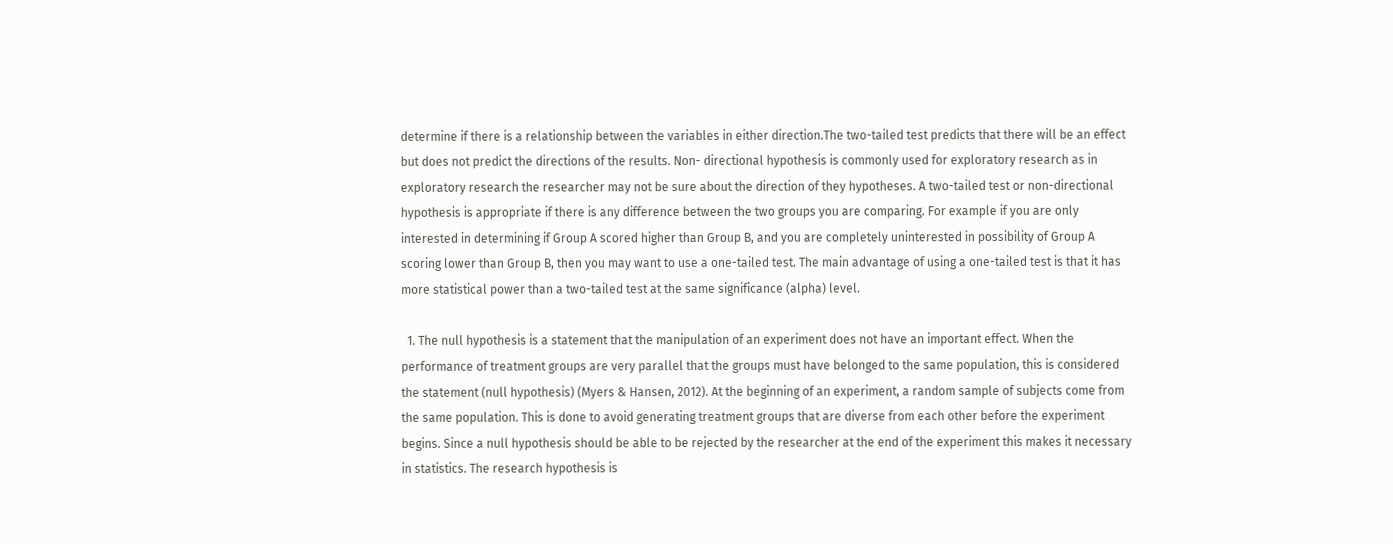determine if there is a relationship between the variables in either direction.The two-tailed test predicts that there will be an effect but does not predict the directions of the results. Non- directional hypothesis is commonly used for exploratory research as in exploratory research the researcher may not be sure about the direction of they hypotheses. A two-tailed test or non-directional hypothesis is appropriate if there is any difference between the two groups you are comparing. For example if you are only interested in determining if Group A scored higher than Group B, and you are completely uninterested in possibility of Group A scoring lower than Group B, then you may want to use a one-tailed test. The main advantage of using a one-tailed test is that it has more statistical power than a two-tailed test at the same significance (alpha) level.

  1. The null hypothesis is a statement that the manipulation of an experiment does not have an important effect. When the performance of treatment groups are very parallel that the groups must have belonged to the same population, this is considered the statement (null hypothesis) (Myers & Hansen, 2012). At the beginning of an experiment, a random sample of subjects come from the same population. This is done to avoid generating treatment groups that are diverse from each other before the experiment begins. Since a null hypothesis should be able to be rejected by the researcher at the end of the experiment this makes it necessary in statistics. The research hypothesis is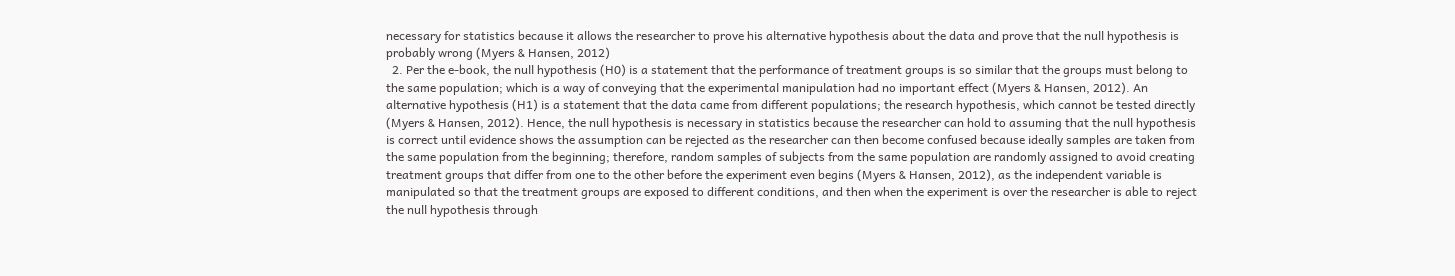necessary for statistics because it allows the researcher to prove his alternative hypothesis about the data and prove that the null hypothesis is probably wrong (Myers & Hansen, 2012)
  2. Per the e-book, the null hypothesis (H0) is a statement that the performance of treatment groups is so similar that the groups must belong to the same population; which is a way of conveying that the experimental manipulation had no important effect (Myers & Hansen, 2012). An alternative hypothesis (H1) is a statement that the data came from different populations; the research hypothesis, which cannot be tested directly (Myers & Hansen, 2012). Hence, the null hypothesis is necessary in statistics because the researcher can hold to assuming that the null hypothesis is correct until evidence shows the assumption can be rejected as the researcher can then become confused because ideally samples are taken from the same population from the beginning; therefore, random samples of subjects from the same population are randomly assigned to avoid creating treatment groups that differ from one to the other before the experiment even begins (Myers & Hansen, 2012), as the independent variable is manipulated so that the treatment groups are exposed to different conditions, and then when the experiment is over the researcher is able to reject the null hypothesis through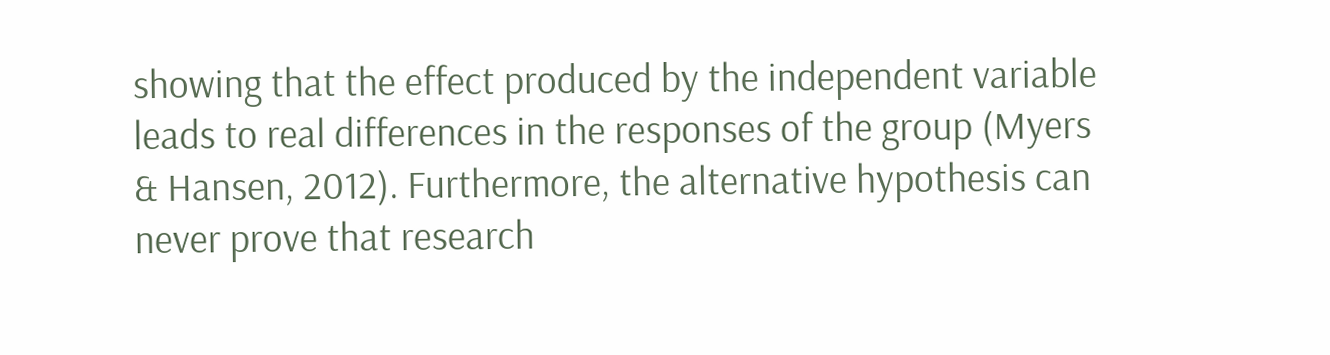showing that the effect produced by the independent variable leads to real differences in the responses of the group (Myers & Hansen, 2012). Furthermore, the alternative hypothesis can never prove that research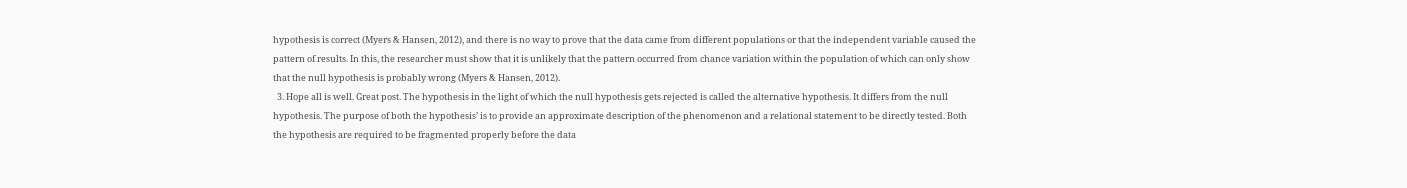hypothesis is correct (Myers & Hansen, 2012), and there is no way to prove that the data came from different populations or that the independent variable caused the pattern of results. In this, the researcher must show that it is unlikely that the pattern occurred from chance variation within the population of which can only show that the null hypothesis is probably wrong (Myers & Hansen, 2012).
  3. Hope all is well. Great post. The hypothesis in the light of which the null hypothesis gets rejected is called the alternative hypothesis. It differs from the null hypothesis. The purpose of both the hypothesis’ is to provide an approximate description of the phenomenon and a relational statement to be directly tested. Both the hypothesis are required to be fragmented properly before the data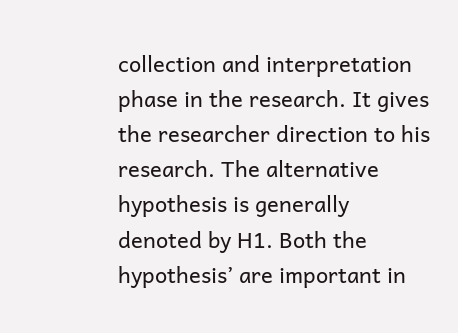collection and interpretation phase in the research. It gives the researcher direction to his research. The alternative hypothesis is generally denoted by H1. Both the hypothesis’ are important in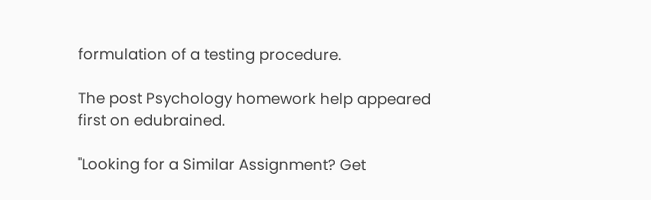formulation of a testing procedure.

The post Psychology homework help appeared first on edubrained.

"Looking for a Similar Assignment? Get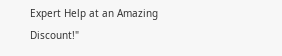Expert Help at an Amazing Discount!"